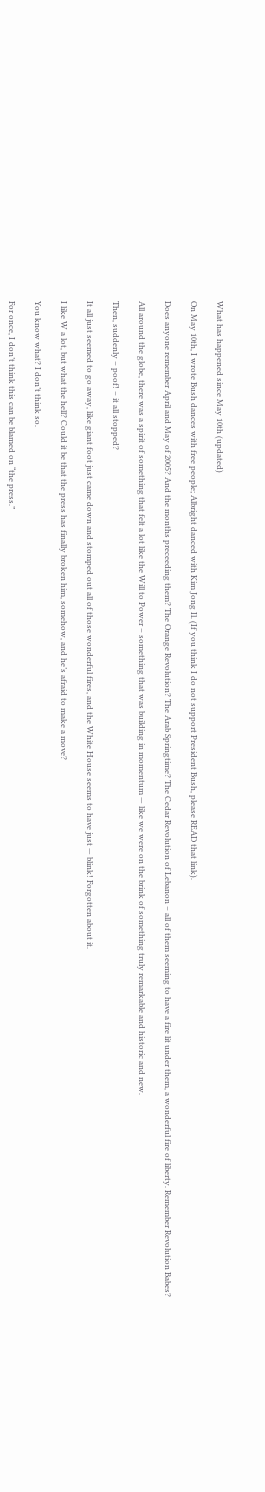What has happened since May 10th (updated)

On May 10th, I wrote Bush dances with free people; Albright danced with Kim Jong Il. (If you think I do not support President Bush, please READ that link).

Does anyone remember April and May of 2005? And the months preceeding them? The Orange Revolution? The Arab Springtime? The Cedar Revolution of Lebanon – all of them seeming to have a fire lit under them, a wonderful fire of liberty. Remember Revolution Babes?

All around the globe, there was a spirit of something that felt a lot like the Will to Power – something that was building in momentum — like we were on the brink of something truly remarkable and historic and new.

Then, suddenly – poof! – it all stopped?

It all just seemed to go away, like giant foot just came down and stomped out all of those wonderful fires, and the White House seems to have just — blink! Forgotten about it.

I like W a lot, but what the hell? Could it be that the press has finally broken him, somehow, and he’s afraid to make a move?

You know what? I don’t think so.

For once, I don’t think this can be blamed on “the press.”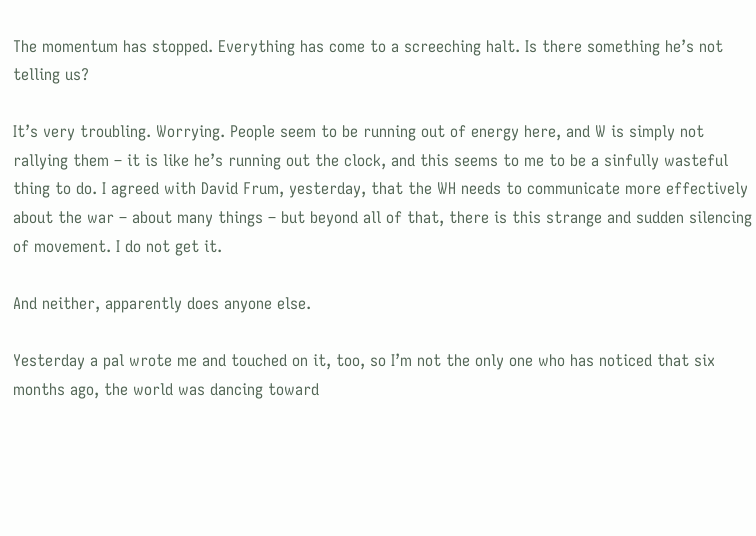The momentum has stopped. Everything has come to a screeching halt. Is there something he’s not telling us?

It’s very troubling. Worrying. People seem to be running out of energy here, and W is simply not rallying them – it is like he’s running out the clock, and this seems to me to be a sinfully wasteful thing to do. I agreed with David Frum, yesterday, that the WH needs to communicate more effectively about the war – about many things – but beyond all of that, there is this strange and sudden silencing of movement. I do not get it.

And neither, apparently does anyone else.

Yesterday a pal wrote me and touched on it, too, so I’m not the only one who has noticed that six months ago, the world was dancing toward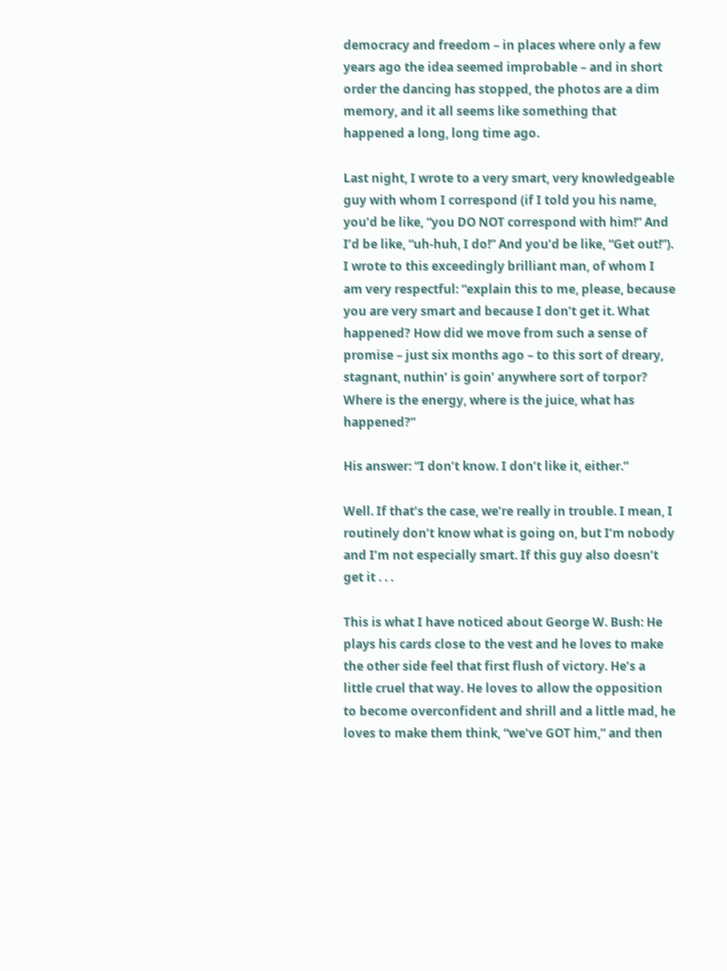democracy and freedom – in places where only a few years ago the idea seemed improbable – and in short order the dancing has stopped, the photos are a dim memory, and it all seems like something that happened a long, long time ago.

Last night, I wrote to a very smart, very knowledgeable guy with whom I correspond (if I told you his name, you’d be like, “you DO NOT correspond with him!” And I’d be like, “uh-huh, I do!” And you’d be like, “Get out!”). I wrote to this exceedingly brilliant man, of whom I am very respectful: “explain this to me, please, because you are very smart and because I don’t get it. What happened? How did we move from such a sense of promise – just six months ago – to this sort of dreary, stagnant, nuthin’ is goin’ anywhere sort of torpor? Where is the energy, where is the juice, what has happened?”

His answer: “I don’t know. I don’t like it, either.”

Well. If that’s the case, we’re really in trouble. I mean, I routinely don’t know what is going on, but I’m nobody and I’m not especially smart. If this guy also doesn’t get it . . .

This is what I have noticed about George W. Bush: He plays his cards close to the vest and he loves to make the other side feel that first flush of victory. He’s a little cruel that way. He loves to allow the opposition to become overconfident and shrill and a little mad, he loves to make them think, “we’ve GOT him,” and then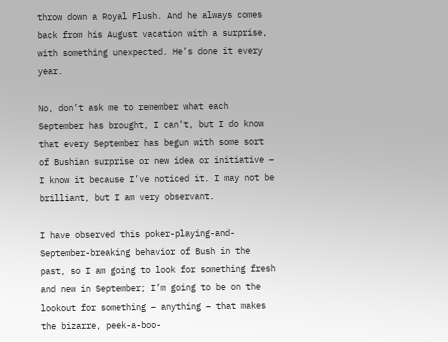throw down a Royal Flush. And he always comes back from his August vacation with a surprise, with something unexpected. He’s done it every year.

No, don’t ask me to remember what each September has brought, I can’t, but I do know that every September has begun with some sort of Bushian surprise or new idea or initiative – I know it because I’ve noticed it. I may not be brilliant, but I am very observant.

I have observed this poker-playing-and-September-breaking behavior of Bush in the past, so I am going to look for something fresh and new in September; I’m going to be on the lookout for something – anything – that makes the bizarre, peek-a-boo-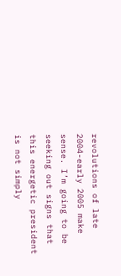revolutions of late 2004-early 2005 make sense. I’m going to be seeking out signs that this energetic president is not simply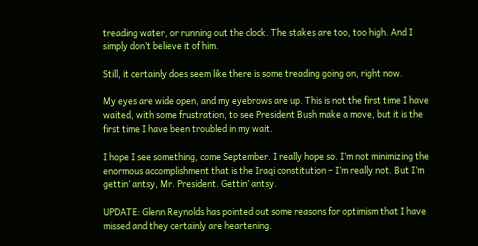treading water, or running out the clock. The stakes are too, too high. And I simply don’t believe it of him.

Still, it certainly does seem like there is some treading going on, right now.

My eyes are wide open, and my eyebrows are up. This is not the first time I have waited, with some frustration, to see President Bush make a move, but it is the first time I have been troubled in my wait.

I hope I see something, come September. I really hope so. I’m not minimizing the enormous accomplishment that is the Iraqi constitution – I’m really not. But I’m gettin’ antsy, Mr. President. Gettin’ antsy.

UPDATE: Glenn Reynolds has pointed out some reasons for optimism that I have missed and they certainly are heartening.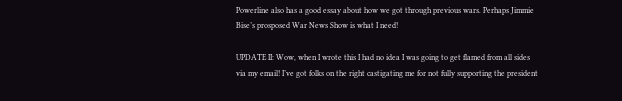Powerline also has a good essay about how we got through previous wars. Perhaps Jimmie Bise’s prosposed War News Show is what I need!

UPDATE II: Wow, when I wrote this I had no idea I was going to get flamed from all sides via my email! I’ve got folks on the right castigating me for not fully supporting the president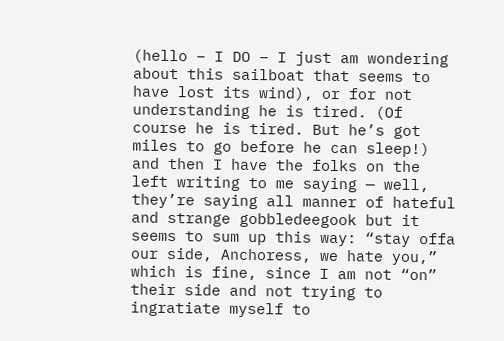(hello – I DO – I just am wondering about this sailboat that seems to have lost its wind), or for not understanding he is tired. (Of course he is tired. But he’s got miles to go before he can sleep!) and then I have the folks on the left writing to me saying — well, they’re saying all manner of hateful and strange gobbledeegook but it seems to sum up this way: “stay offa our side, Anchoress, we hate you,” which is fine, since I am not “on” their side and not trying to ingratiate myself to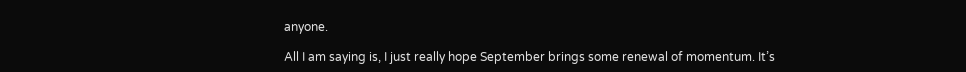anyone.

All I am saying is, I just really hope September brings some renewal of momentum. It’s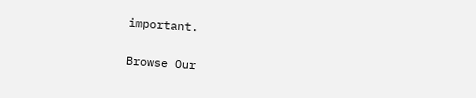important.

Browse Our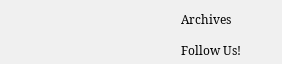Archives

Follow Us!